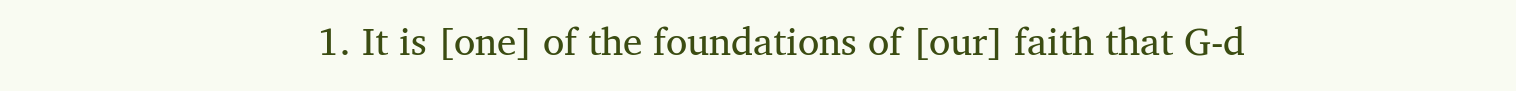1. It is [one] of the foundations of [our] faith that G‑d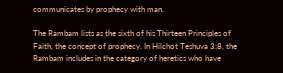communicates by prophecy with man.

The Rambam lists as the sixth of his Thirteen Principles of Faith, the concept of prophecy. In Hilchot Teshuva 3:8, the Rambam includes in the category of heretics who have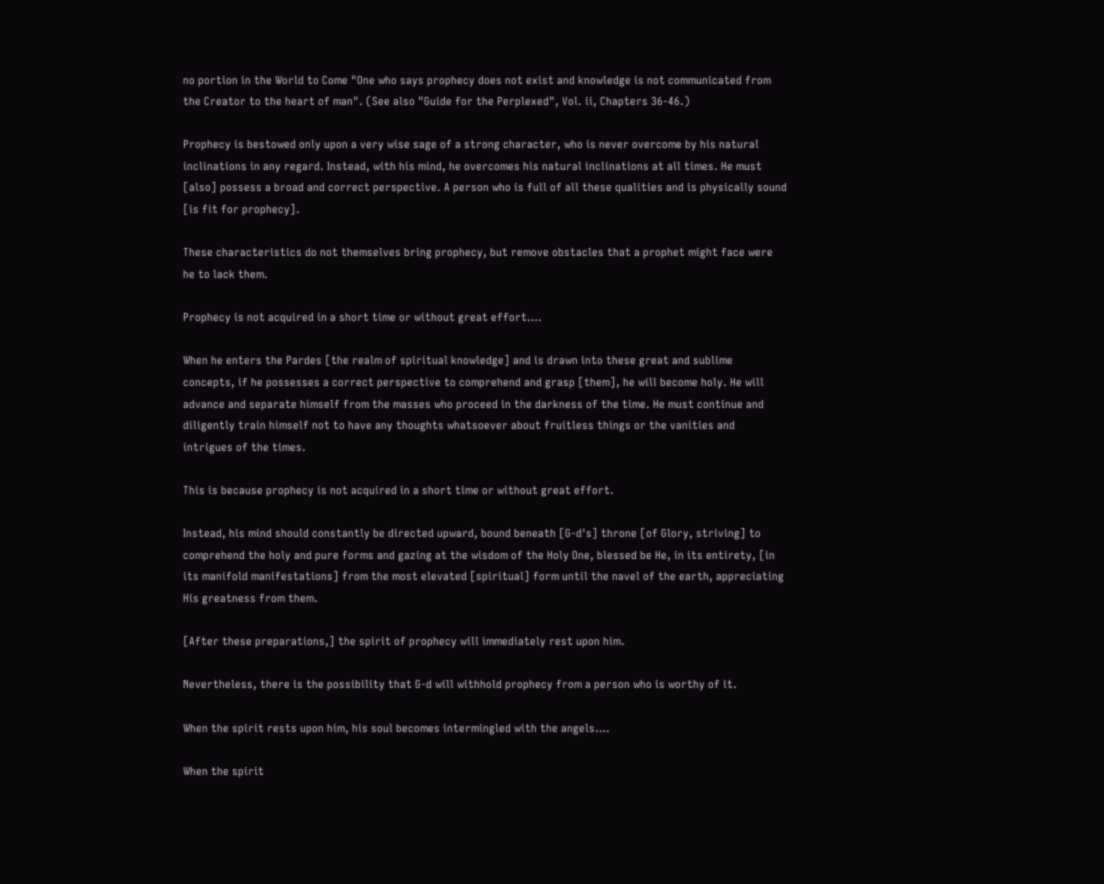no portion in the World to Come "One who says prophecy does not exist and knowledge is not communicated from the Creator to the heart of man". (See also "Guide for the Perplexed", Vol. ii, Chapters 36-46.)

Prophecy is bestowed only upon a very wise sage of a strong character, who is never overcome by his natural inclinations in any regard. Instead, with his mind, he overcomes his natural inclinations at all times. He must [also] possess a broad and correct perspective. A person who is full of all these qualities and is physically sound [is fit for prophecy].

These characteristics do not themselves bring prophecy, but remove obstacles that a prophet might face were he to lack them.

Prophecy is not acquired in a short time or without great effort….

When he enters the Pardes [the realm of spiritual knowledge] and is drawn into these great and sublime concepts, if he possesses a correct perspective to comprehend and grasp [them], he will become holy. He will advance and separate himself from the masses who proceed in the darkness of the time. He must continue and diligently train himself not to have any thoughts whatsoever about fruitless things or the vanities and intrigues of the times.

This is because prophecy is not acquired in a short time or without great effort.

Instead, his mind should constantly be directed upward, bound beneath [G‑d's] throne [of Glory, striving] to comprehend the holy and pure forms and gazing at the wisdom of the Holy One, blessed be He, in its entirety, [in its manifold manifestations] from the most elevated [spiritual] form until the navel of the earth, appreciating His greatness from them.

[After these preparations,] the spirit of prophecy will immediately rest upon him.

Nevertheless, there is the possibility that G‑d will withhold prophecy from a person who is worthy of it.

When the spirit rests upon him, his soul becomes intermingled with the angels….

When the spirit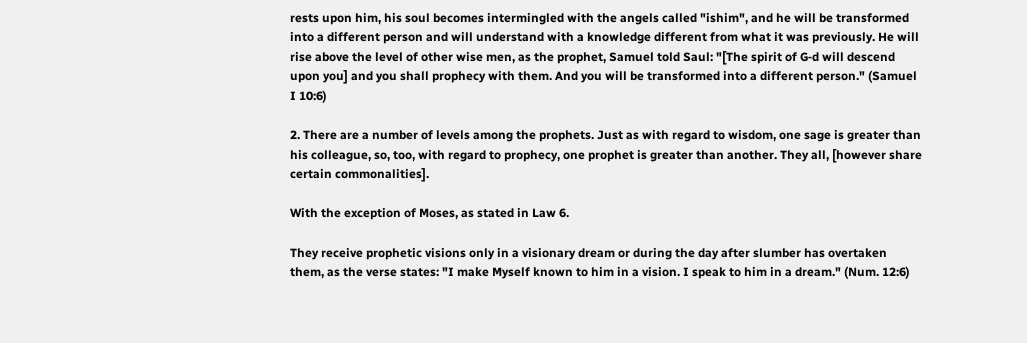rests upon him, his soul becomes intermingled with the angels called "ishim", and he will be transformed into a different person and will understand with a knowledge different from what it was previously. He will rise above the level of other wise men, as the prophet, Samuel told Saul: "[The spirit of G‑d will descend upon you] and you shall prophecy with them. And you will be transformed into a different person." (Samuel I 10:6)

2. There are a number of levels among the prophets. Just as with regard to wisdom, one sage is greater than his colleague, so, too, with regard to prophecy, one prophet is greater than another. They all, [however share certain commonalities].

With the exception of Moses, as stated in Law 6.

They receive prophetic visions only in a visionary dream or during the day after slumber has overtaken them, as the verse states: "I make Myself known to him in a vision. I speak to him in a dream." (Num. 12:6)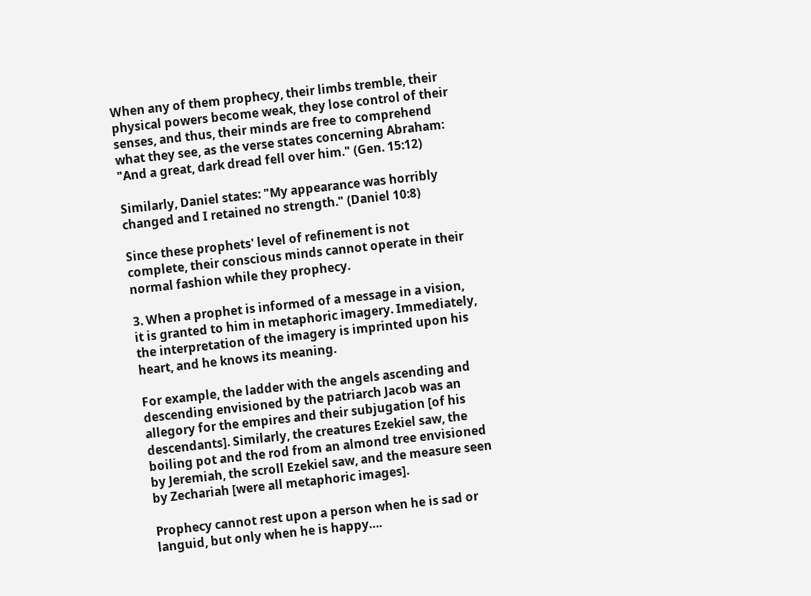When any of them prophecy, their limbs tremble, their physical powers become weak, they lose control of their senses, and thus, their minds are free to comprehend what they see, as the verse states concerning Abraham: "And a great, dark dread fell over him." (Gen. 15:12)

Similarly, Daniel states: "My appearance was horribly changed and I retained no strength." (Daniel 10:8)

Since these prophets' level of refinement is not complete, their conscious minds cannot operate in their normal fashion while they prophecy.

3. When a prophet is informed of a message in a vision, it is granted to him in metaphoric imagery. Immediately, the interpretation of the imagery is imprinted upon his heart, and he knows its meaning.

For example, the ladder with the angels ascending and descending envisioned by the patriarch Jacob was an allegory for the empires and their subjugation [of his descendants]. Similarly, the creatures Ezekiel saw, the boiling pot and the rod from an almond tree envisioned by Jeremiah, the scroll Ezekiel saw, and the measure seen by Zechariah [were all metaphoric images].

Prophecy cannot rest upon a person when he is sad or languid, but only when he is happy….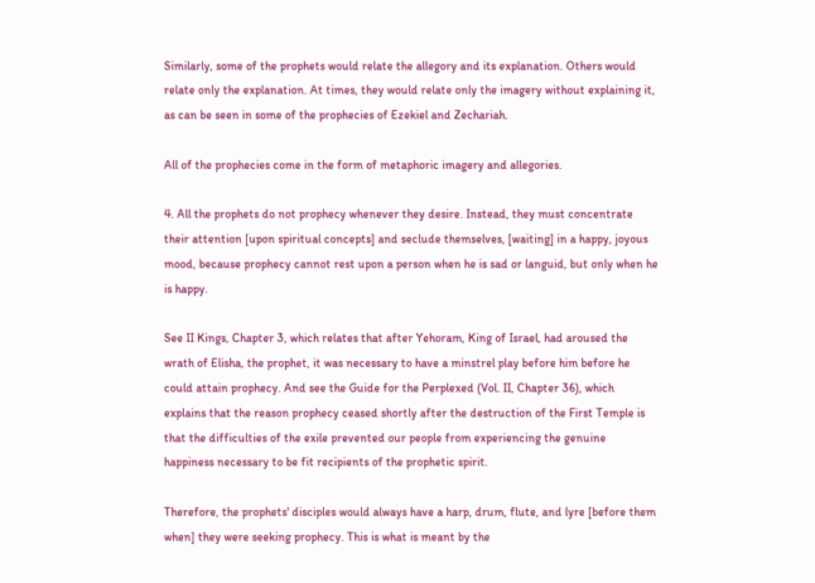Similarly, some of the prophets would relate the allegory and its explanation. Others would relate only the explanation. At times, they would relate only the imagery without explaining it, as can be seen in some of the prophecies of Ezekiel and Zechariah.

All of the prophecies come in the form of metaphoric imagery and allegories.

4. All the prophets do not prophecy whenever they desire. Instead, they must concentrate their attention [upon spiritual concepts] and seclude themselves, [waiting] in a happy, joyous mood, because prophecy cannot rest upon a person when he is sad or languid, but only when he is happy.

See II Kings, Chapter 3, which relates that after Yehoram, King of Israel, had aroused the wrath of Elisha, the prophet, it was necessary to have a minstrel play before him before he could attain prophecy. And see the Guide for the Perplexed (Vol. II, Chapter 36), which explains that the reason prophecy ceased shortly after the destruction of the First Temple is that the difficulties of the exile prevented our people from experiencing the genuine happiness necessary to be fit recipients of the prophetic spirit.

Therefore, the prophets' disciples would always have a harp, drum, flute, and lyre [before them when] they were seeking prophecy. This is what is meant by the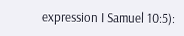expression I Samuel 10:5):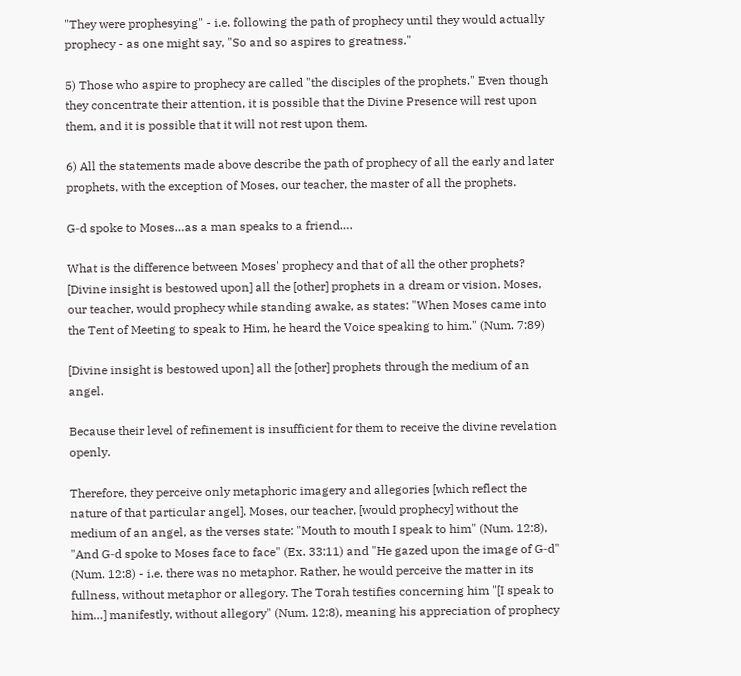"They were prophesying" - i.e. following the path of prophecy until they would actually prophecy - as one might say, "So and so aspires to greatness."

5) Those who aspire to prophecy are called "the disciples of the prophets." Even though they concentrate their attention, it is possible that the Divine Presence will rest upon them, and it is possible that it will not rest upon them.

6) All the statements made above describe the path of prophecy of all the early and later prophets, with the exception of Moses, our teacher, the master of all the prophets.

G‑d spoke to Moses…as a man speaks to a friend….

What is the difference between Moses' prophecy and that of all the other prophets? [Divine insight is bestowed upon] all the [other] prophets in a dream or vision. Moses, our teacher, would prophecy while standing awake, as states: "When Moses came into the Tent of Meeting to speak to Him, he heard the Voice speaking to him." (Num. 7:89)

[Divine insight is bestowed upon] all the [other] prophets through the medium of an angel.

Because their level of refinement is insufficient for them to receive the divine revelation openly.

Therefore, they perceive only metaphoric imagery and allegories [which reflect the nature of that particular angel]. Moses, our teacher, [would prophecy] without the medium of an angel, as the verses state: "Mouth to mouth I speak to him" (Num. 12:8), "And G‑d spoke to Moses face to face" (Ex. 33:11) and "He gazed upon the image of G‑d" (Num. 12:8) - i.e. there was no metaphor. Rather, he would perceive the matter in its fullness, without metaphor or allegory. The Torah testifies concerning him "[I speak to him…] manifestly, without allegory" (Num. 12:8), meaning his appreciation of prophecy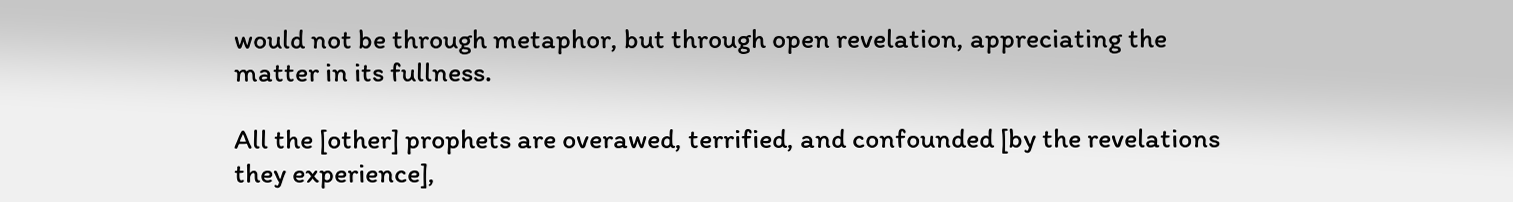would not be through metaphor, but through open revelation, appreciating the matter in its fullness.

All the [other] prophets are overawed, terrified, and confounded [by the revelations they experience],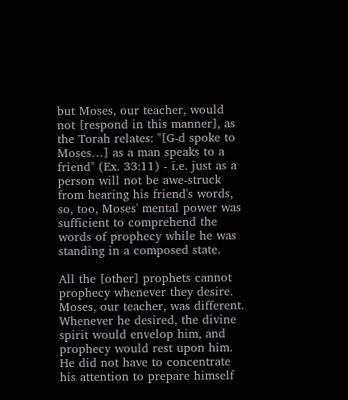but Moses, our teacher, would not [respond in this manner], as the Torah relates: "[G‑d spoke to Moses…] as a man speaks to a friend" (Ex. 33:11) - i.e. just as a person will not be awe-struck from hearing his friend's words, so, too, Moses' mental power was sufficient to comprehend the words of prophecy while he was standing in a composed state.

All the [other] prophets cannot prophecy whenever they desire. Moses, our teacher, was different. Whenever he desired, the divine spirit would envelop him, and prophecy would rest upon him. He did not have to concentrate his attention to prepare himself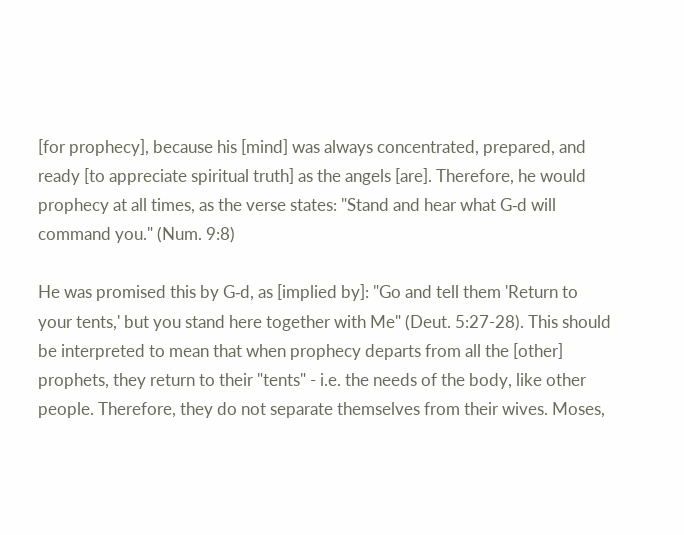[for prophecy], because his [mind] was always concentrated, prepared, and ready [to appreciate spiritual truth] as the angels [are]. Therefore, he would prophecy at all times, as the verse states: "Stand and hear what G‑d will command you." (Num. 9:8)

He was promised this by G‑d, as [implied by]: "Go and tell them 'Return to your tents,' but you stand here together with Me" (Deut. 5:27-28). This should be interpreted to mean that when prophecy departs from all the [other] prophets, they return to their "tents" - i.e. the needs of the body, like other people. Therefore, they do not separate themselves from their wives. Moses,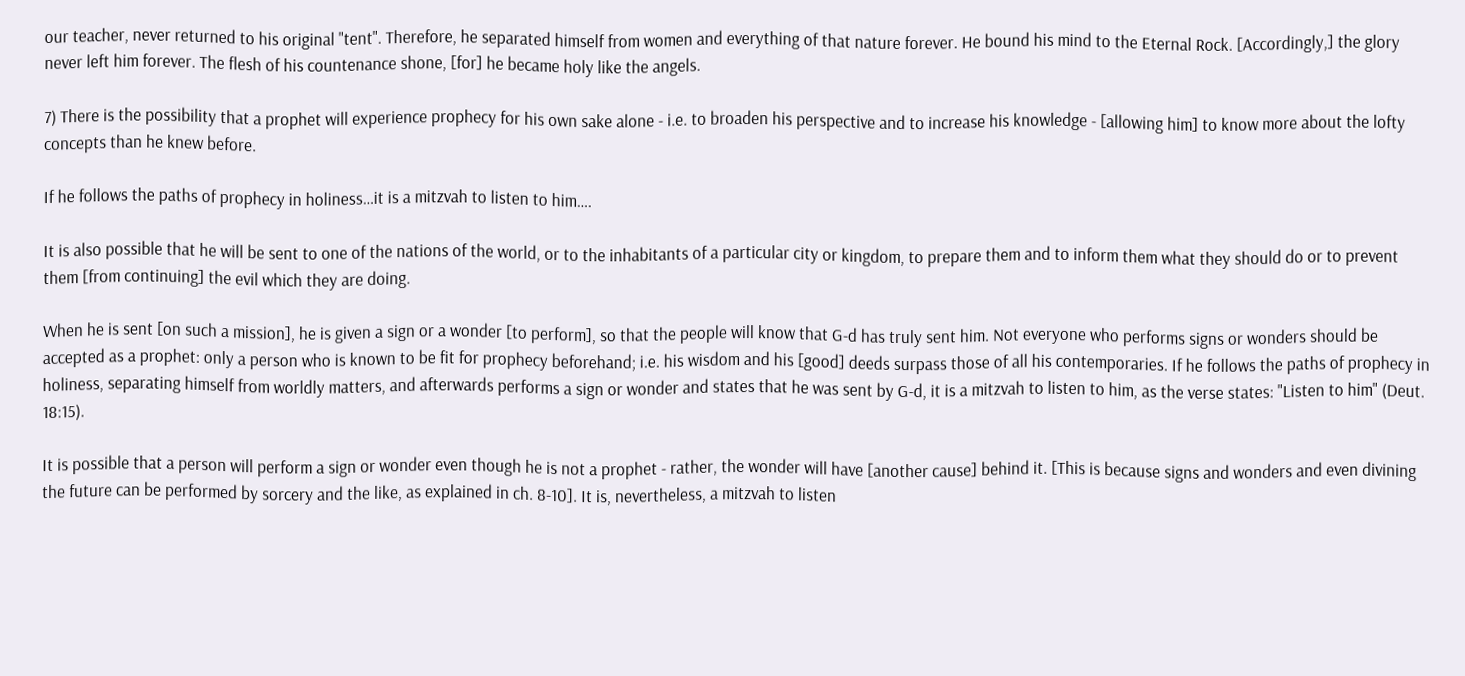our teacher, never returned to his original "tent". Therefore, he separated himself from women and everything of that nature forever. He bound his mind to the Eternal Rock. [Accordingly,] the glory never left him forever. The flesh of his countenance shone, [for] he became holy like the angels.

7) There is the possibility that a prophet will experience prophecy for his own sake alone - i.e. to broaden his perspective and to increase his knowledge - [allowing him] to know more about the lofty concepts than he knew before.

If he follows the paths of prophecy in holiness…it is a mitzvah to listen to him….

It is also possible that he will be sent to one of the nations of the world, or to the inhabitants of a particular city or kingdom, to prepare them and to inform them what they should do or to prevent them [from continuing] the evil which they are doing.

When he is sent [on such a mission], he is given a sign or a wonder [to perform], so that the people will know that G‑d has truly sent him. Not everyone who performs signs or wonders should be accepted as a prophet: only a person who is known to be fit for prophecy beforehand; i.e. his wisdom and his [good] deeds surpass those of all his contemporaries. If he follows the paths of prophecy in holiness, separating himself from worldly matters, and afterwards performs a sign or wonder and states that he was sent by G‑d, it is a mitzvah to listen to him, as the verse states: "Listen to him" (Deut. 18:15).

It is possible that a person will perform a sign or wonder even though he is not a prophet - rather, the wonder will have [another cause] behind it. [This is because signs and wonders and even divining the future can be performed by sorcery and the like, as explained in ch. 8-10]. It is, nevertheless, a mitzvah to listen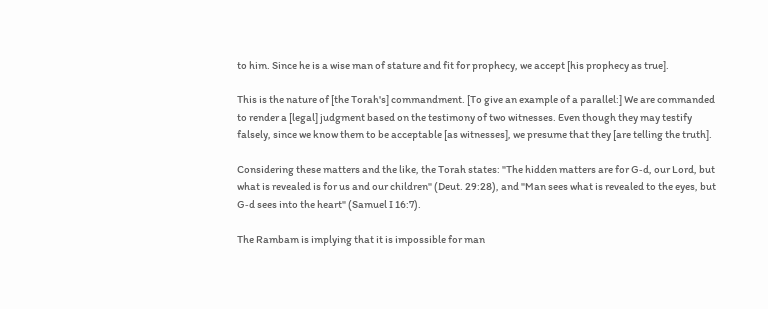to him. Since he is a wise man of stature and fit for prophecy, we accept [his prophecy as true].

This is the nature of [the Torah's] commandment. [To give an example of a parallel:] We are commanded to render a [legal] judgment based on the testimony of two witnesses. Even though they may testify falsely, since we know them to be acceptable [as witnesses], we presume that they [are telling the truth].

Considering these matters and the like, the Torah states: "The hidden matters are for G‑d, our Lord, but what is revealed is for us and our children" (Deut. 29:28), and "Man sees what is revealed to the eyes, but G‑d sees into the heart" (Samuel I 16:7).

The Rambam is implying that it is impossible for man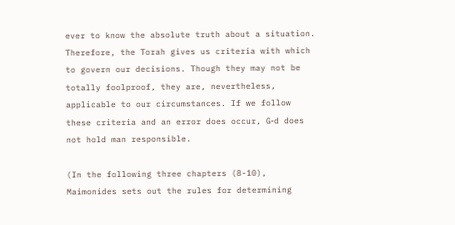ever to know the absolute truth about a situation. Therefore, the Torah gives us criteria with which to govern our decisions. Though they may not be totally foolproof, they are, nevertheless, applicable to our circumstances. If we follow these criteria and an error does occur, G‑d does not hold man responsible.

(In the following three chapters (8-10), Maimonides sets out the rules for determining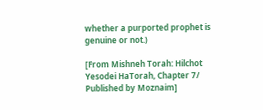whether a purported prophet is genuine or not.)

[From Mishneh Torah: Hilchot Yesodei HaTorah, Chapter 7/ Published by Moznaim]